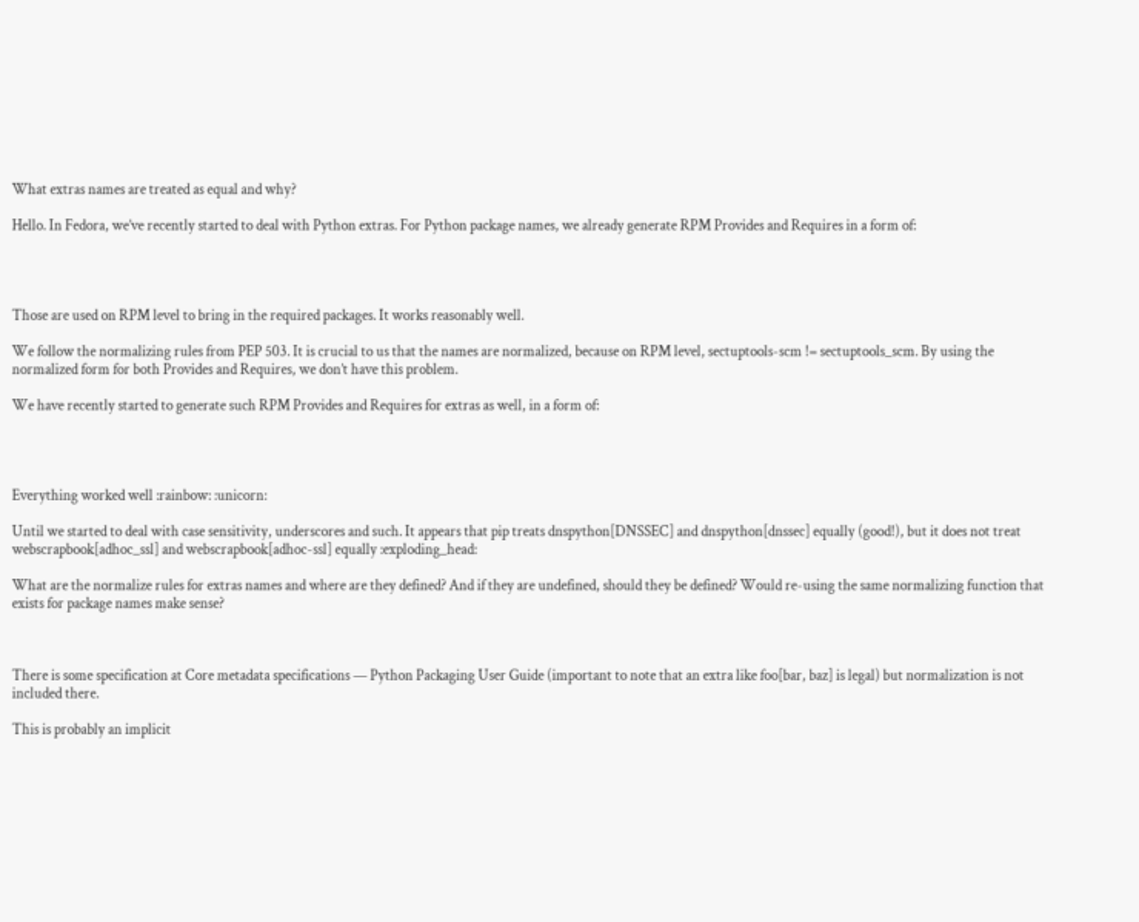What extras names are treated as equal and why?

Hello. In Fedora, we’ve recently started to deal with Python extras. For Python package names, we already generate RPM Provides and Requires in a form of:




Those are used on RPM level to bring in the required packages. It works reasonably well.

We follow the normalizing rules from PEP 503. It is crucial to us that the names are normalized, because on RPM level, sectuptools-scm != sectuptools_scm. By using the normalized form for both Provides and Requires, we don’t have this problem.

We have recently started to generate such RPM Provides and Requires for extras as well, in a form of:




Everything worked well :rainbow: :unicorn:

Until we started to deal with case sensitivity, underscores and such. It appears that pip treats dnspython[DNSSEC] and dnspython[dnssec] equally (good!), but it does not treat webscrapbook[adhoc_ssl] and webscrapbook[adhoc-ssl] equally :exploding_head:

What are the normalize rules for extras names and where are they defined? And if they are undefined, should they be defined? Would re-using the same normalizing function that exists for package names make sense?



There is some specification at Core metadata specifications — Python Packaging User Guide (important to note that an extra like foo[bar, baz] is legal) but normalization is not included there.

This is probably an implicit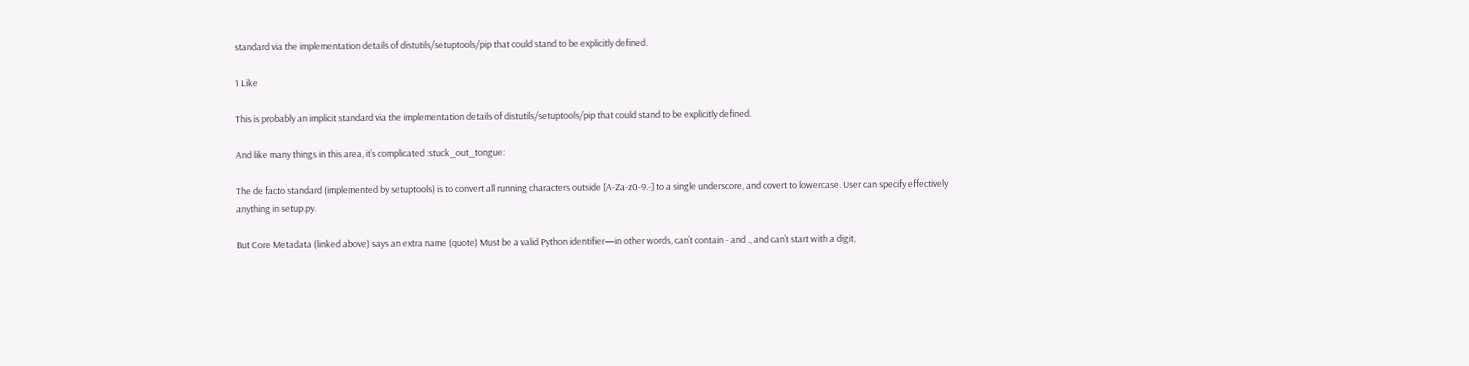standard via the implementation details of distutils/setuptools/pip that could stand to be explicitly defined.

1 Like

This is probably an implicit standard via the implementation details of distutils/setuptools/pip that could stand to be explicitly defined.

And like many things in this area, it’s complicated :stuck_out_tongue:

The de facto standard (implemented by setuptools) is to convert all running characters outside [A-Za-z0-9.-] to a single underscore, and covert to lowercase. User can specify effectively anything in setup.py.

But Core Metadata (linked above) says an extra name (quote) Must be a valid Python identifier—in other words, can’t contain - and ., and can’t start with a digit,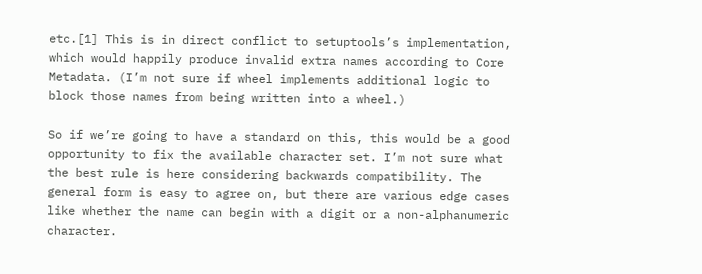etc.[1] This is in direct conflict to setuptools’s implementation, which would happily produce invalid extra names according to Core Metadata. (I’m not sure if wheel implements additional logic to block those names from being written into a wheel.)

So if we’re going to have a standard on this, this would be a good opportunity to fix the available character set. I’m not sure what the best rule is here considering backwards compatibility. The general form is easy to agree on, but there are various edge cases like whether the name can begin with a digit or a non-alphanumeric character.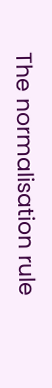The normalisation rule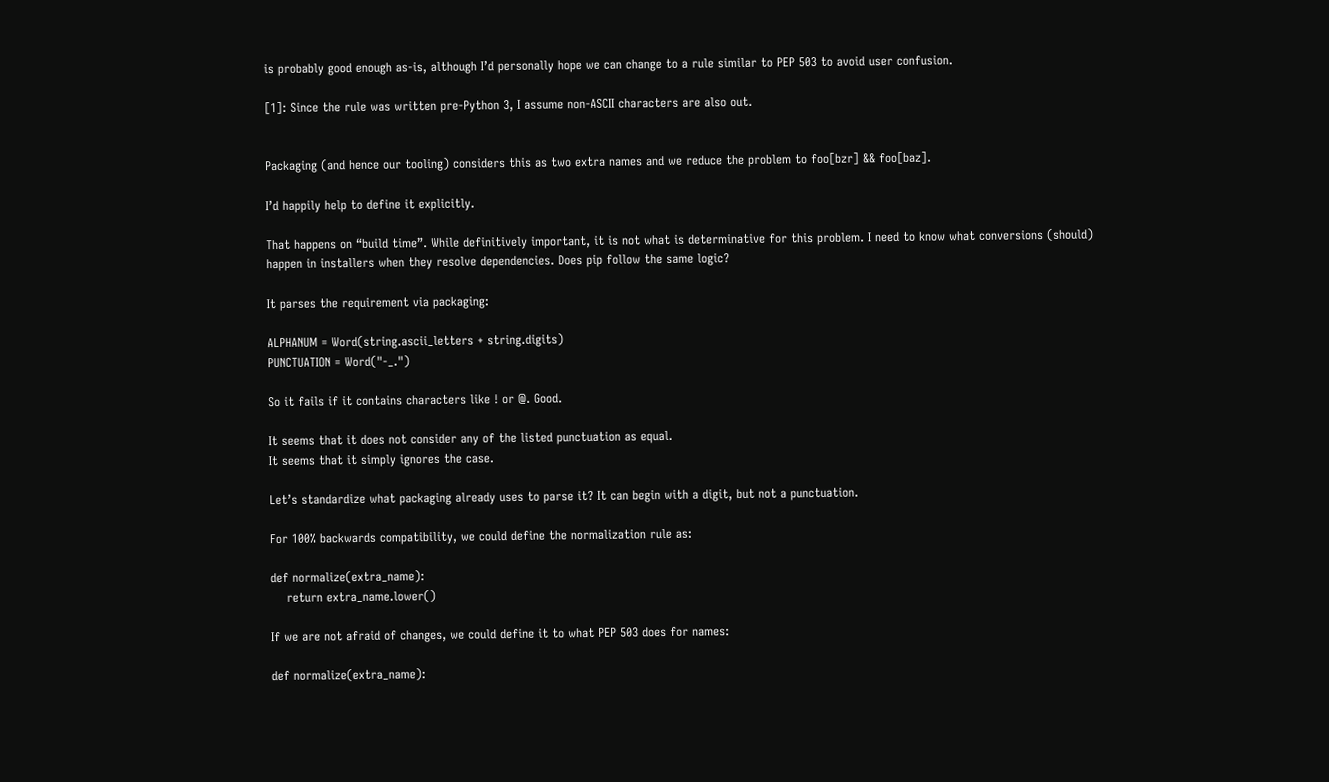is probably good enough as-is, although I’d personally hope we can change to a rule similar to PEP 503 to avoid user confusion.

[1]: Since the rule was written pre-Python 3, I assume non-ASCII characters are also out.


Packaging (and hence our tooling) considers this as two extra names and we reduce the problem to foo[bzr] && foo[baz].

I’d happily help to define it explicitly.

That happens on “build time”. While definitively important, it is not what is determinative for this problem. I need to know what conversions (should) happen in installers when they resolve dependencies. Does pip follow the same logic?

It parses the requirement via packaging:

ALPHANUM = Word(string.ascii_letters + string.digits)
PUNCTUATION = Word("-_.")

So it fails if it contains characters like ! or @. Good.

It seems that it does not consider any of the listed punctuation as equal.
It seems that it simply ignores the case.

Let’s standardize what packaging already uses to parse it? It can begin with a digit, but not a punctuation.

For 100% backwards compatibility, we could define the normalization rule as:

def normalize(extra_name):
    return extra_name.lower()

If we are not afraid of changes, we could define it to what PEP 503 does for names:

def normalize(extra_name):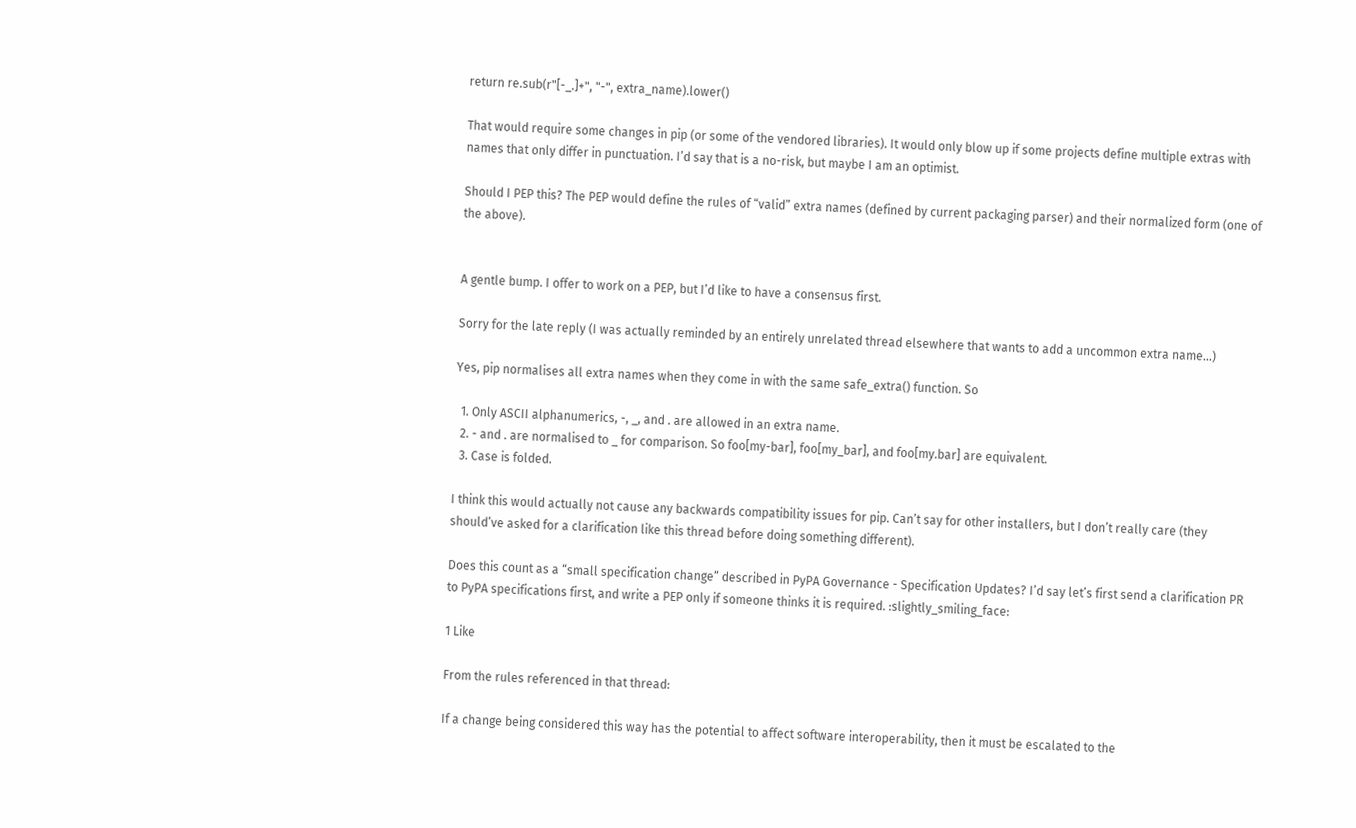return re.sub(r"[-_.]+", "-", extra_name).lower()

That would require some changes in pip (or some of the vendored libraries). It would only blow up if some projects define multiple extras with names that only differ in punctuation. I’d say that is a no-risk, but maybe I am an optimist.

Should I PEP this? The PEP would define the rules of “valid” extra names (defined by current packaging parser) and their normalized form (one of the above).


A gentle bump. I offer to work on a PEP, but I’d like to have a consensus first.

Sorry for the late reply (I was actually reminded by an entirely unrelated thread elsewhere that wants to add a uncommon extra name…)

Yes, pip normalises all extra names when they come in with the same safe_extra() function. So

  1. Only ASCII alphanumerics, -, _, and . are allowed in an extra name.
  2. - and . are normalised to _ for comparison. So foo[my-bar], foo[my_bar], and foo[my.bar] are equivalent.
  3. Case is folded.

I think this would actually not cause any backwards compatibility issues for pip. Can’t say for other installers, but I don’t really care (they should’ve asked for a clarification like this thread before doing something different).

Does this count as a “small specification change” described in PyPA Governance - Specification Updates? I’d say let’s first send a clarification PR to PyPA specifications first, and write a PEP only if someone thinks it is required. :slightly_smiling_face:

1 Like

From the rules referenced in that thread:

If a change being considered this way has the potential to affect software interoperability, then it must be escalated to the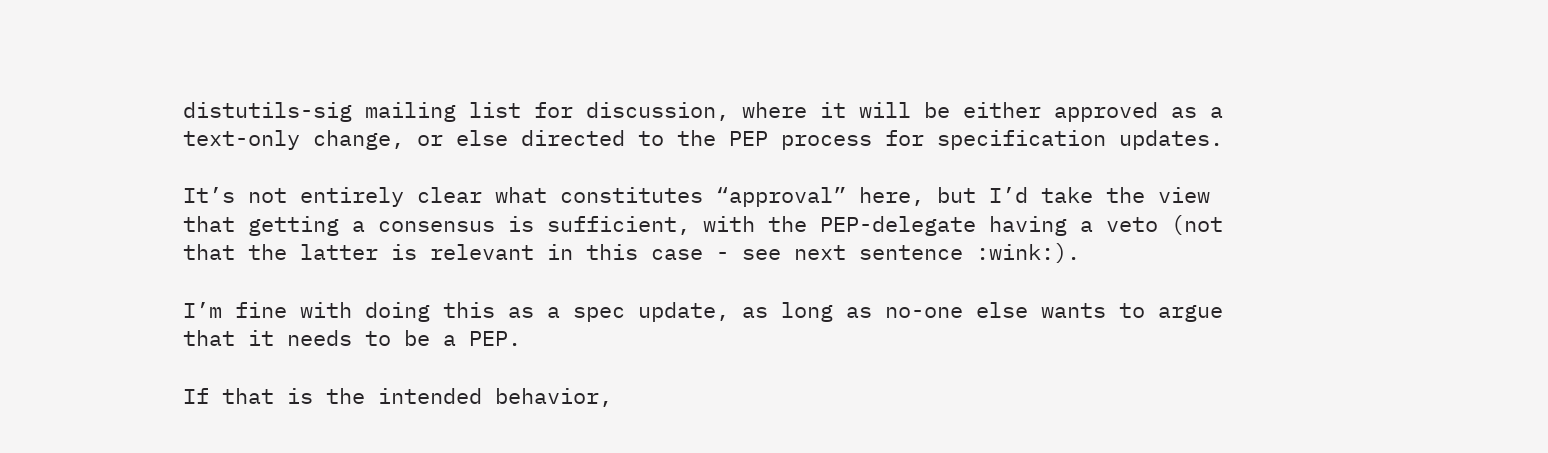distutils-sig mailing list for discussion, where it will be either approved as a text-only change, or else directed to the PEP process for specification updates.

It’s not entirely clear what constitutes “approval” here, but I’d take the view that getting a consensus is sufficient, with the PEP-delegate having a veto (not that the latter is relevant in this case - see next sentence :wink:).

I’m fine with doing this as a spec update, as long as no-one else wants to argue that it needs to be a PEP.

If that is the intended behavior,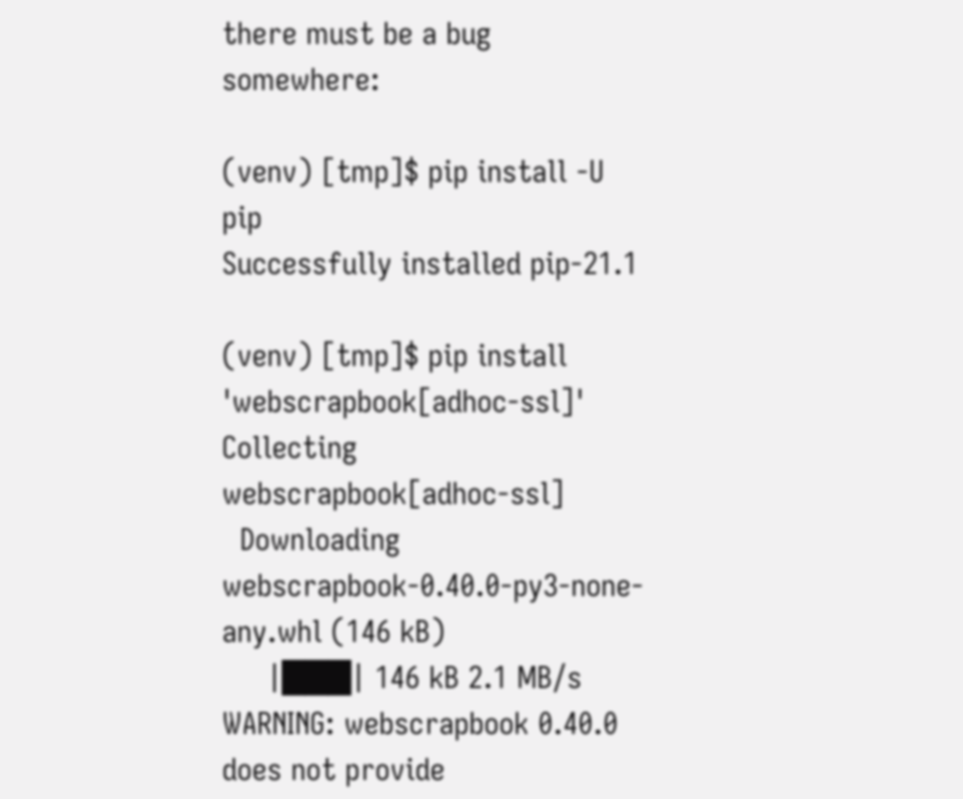there must be a bug somewhere:

(venv) [tmp]$ pip install -U pip
Successfully installed pip-21.1

(venv) [tmp]$ pip install 'webscrapbook[adhoc-ssl]'
Collecting webscrapbook[adhoc-ssl]
  Downloading webscrapbook-0.40.0-py3-none-any.whl (146 kB)
     |███| 146 kB 2.1 MB/s
WARNING: webscrapbook 0.40.0 does not provide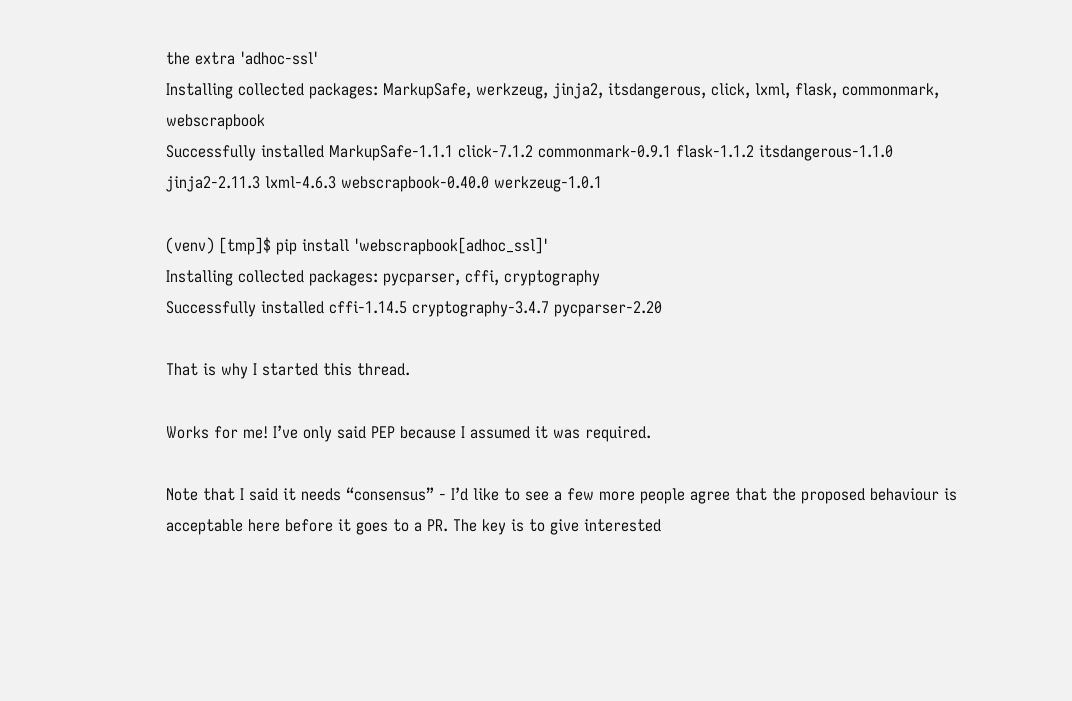the extra 'adhoc-ssl'
Installing collected packages: MarkupSafe, werkzeug, jinja2, itsdangerous, click, lxml, flask, commonmark, webscrapbook
Successfully installed MarkupSafe-1.1.1 click-7.1.2 commonmark-0.9.1 flask-1.1.2 itsdangerous-1.1.0 jinja2-2.11.3 lxml-4.6.3 webscrapbook-0.40.0 werkzeug-1.0.1

(venv) [tmp]$ pip install 'webscrapbook[adhoc_ssl]'
Installing collected packages: pycparser, cffi, cryptography
Successfully installed cffi-1.14.5 cryptography-3.4.7 pycparser-2.20

That is why I started this thread.

Works for me! I’ve only said PEP because I assumed it was required.

Note that I said it needs “consensus” - I’d like to see a few more people agree that the proposed behaviour is acceptable here before it goes to a PR. The key is to give interested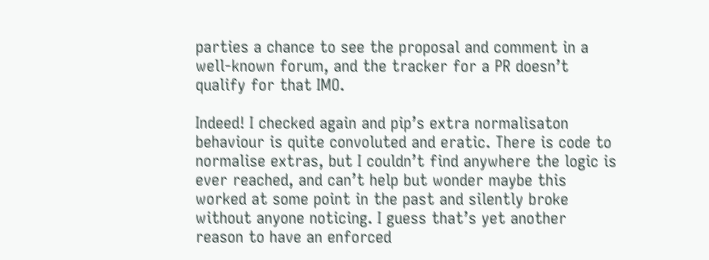parties a chance to see the proposal and comment in a well-known forum, and the tracker for a PR doesn’t qualify for that IMO.

Indeed! I checked again and pip’s extra normalisaton behaviour is quite convoluted and eratic. There is code to normalise extras, but I couldn’t find anywhere the logic is ever reached, and can’t help but wonder maybe this worked at some point in the past and silently broke without anyone noticing. I guess that’s yet another reason to have an enforced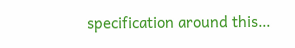specification around this…